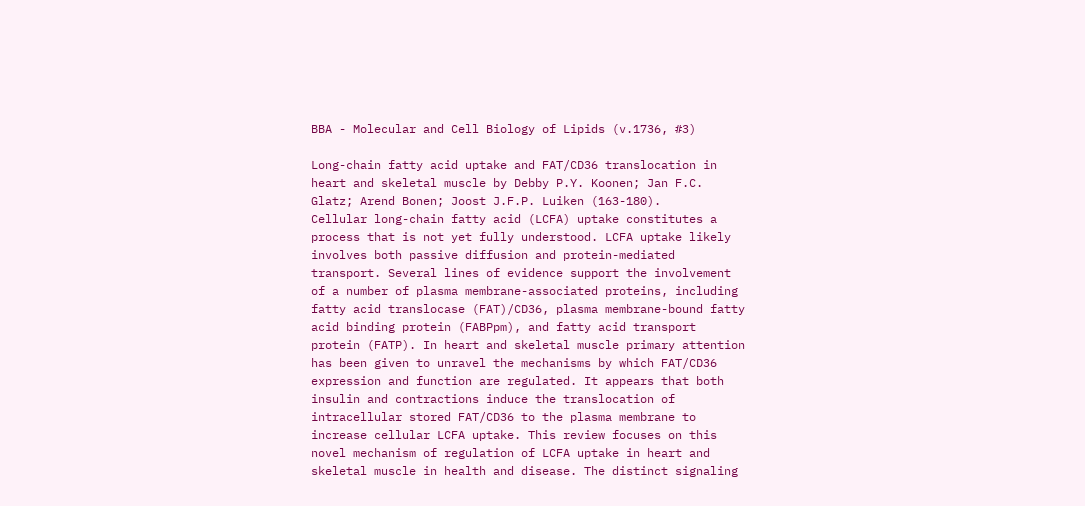BBA - Molecular and Cell Biology of Lipids (v.1736, #3)

Long-chain fatty acid uptake and FAT/CD36 translocation in heart and skeletal muscle by Debby P.Y. Koonen; Jan F.C. Glatz; Arend Bonen; Joost J.F.P. Luiken (163-180).
Cellular long-chain fatty acid (LCFA) uptake constitutes a process that is not yet fully understood. LCFA uptake likely involves both passive diffusion and protein-mediated transport. Several lines of evidence support the involvement of a number of plasma membrane-associated proteins, including fatty acid translocase (FAT)/CD36, plasma membrane-bound fatty acid binding protein (FABPpm), and fatty acid transport protein (FATP). In heart and skeletal muscle primary attention has been given to unravel the mechanisms by which FAT/CD36 expression and function are regulated. It appears that both insulin and contractions induce the translocation of intracellular stored FAT/CD36 to the plasma membrane to increase cellular LCFA uptake. This review focuses on this novel mechanism of regulation of LCFA uptake in heart and skeletal muscle in health and disease. The distinct signaling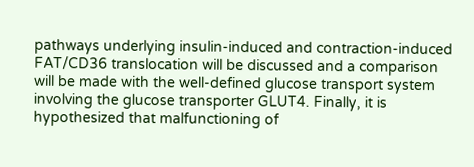pathways underlying insulin-induced and contraction-induced FAT/CD36 translocation will be discussed and a comparison will be made with the well-defined glucose transport system involving the glucose transporter GLUT4. Finally, it is hypothesized that malfunctioning of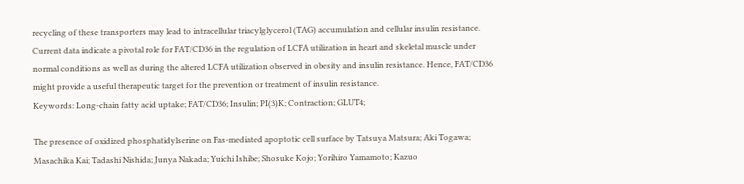recycling of these transporters may lead to intracellular triacylglycerol (TAG) accumulation and cellular insulin resistance. Current data indicate a pivotal role for FAT/CD36 in the regulation of LCFA utilization in heart and skeletal muscle under normal conditions as well as during the altered LCFA utilization observed in obesity and insulin resistance. Hence, FAT/CD36 might provide a useful therapeutic target for the prevention or treatment of insulin resistance.
Keywords: Long-chain fatty acid uptake; FAT/CD36; Insulin; PI(3)K; Contraction; GLUT4;

The presence of oxidized phosphatidylserine on Fas-mediated apoptotic cell surface by Tatsuya Matsura; Aki Togawa; Masachika Kai; Tadashi Nishida; Junya Nakada; Yuichi Ishibe; Shosuke Kojo; Yorihiro Yamamoto; Kazuo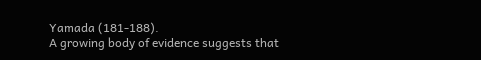Yamada (181-188).
A growing body of evidence suggests that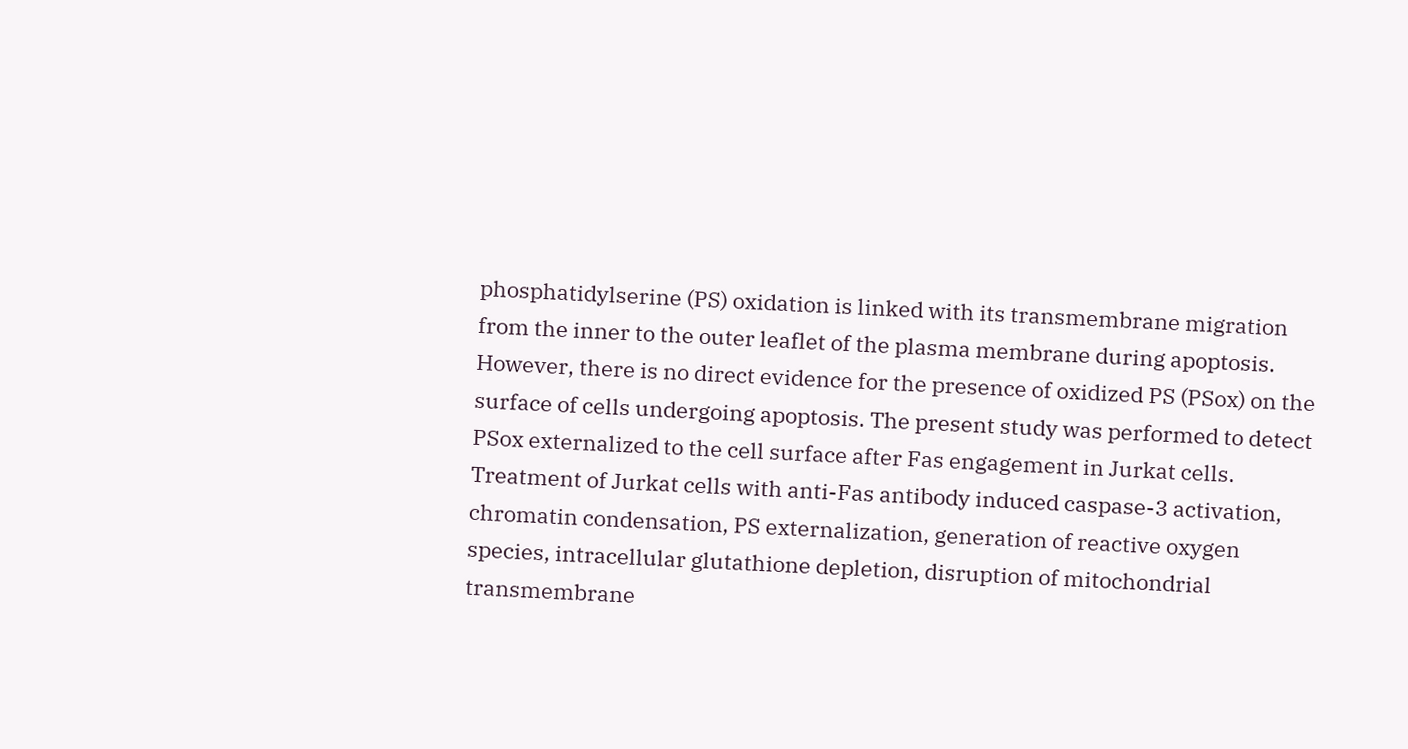phosphatidylserine (PS) oxidation is linked with its transmembrane migration from the inner to the outer leaflet of the plasma membrane during apoptosis. However, there is no direct evidence for the presence of oxidized PS (PSox) on the surface of cells undergoing apoptosis. The present study was performed to detect PSox externalized to the cell surface after Fas engagement in Jurkat cells. Treatment of Jurkat cells with anti-Fas antibody induced caspase-3 activation, chromatin condensation, PS externalization, generation of reactive oxygen species, intracellular glutathione depletion, disruption of mitochondrial transmembrane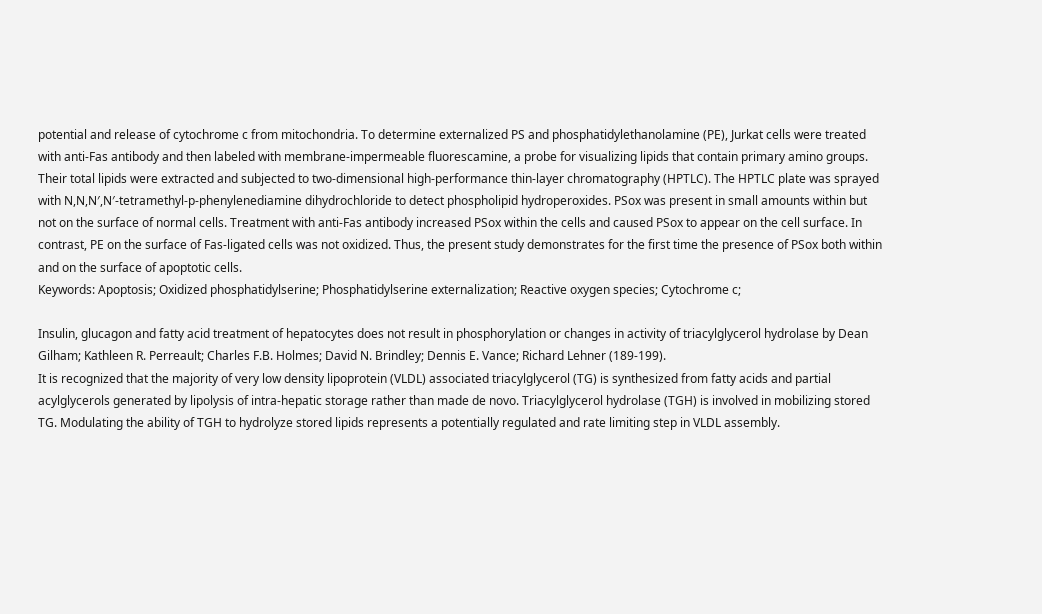potential and release of cytochrome c from mitochondria. To determine externalized PS and phosphatidylethanolamine (PE), Jurkat cells were treated with anti-Fas antibody and then labeled with membrane-impermeable fluorescamine, a probe for visualizing lipids that contain primary amino groups. Their total lipids were extracted and subjected to two-dimensional high-performance thin-layer chromatography (HPTLC). The HPTLC plate was sprayed with N,N,N′,N′-tetramethyl-p-phenylenediamine dihydrochloride to detect phospholipid hydroperoxides. PSox was present in small amounts within but not on the surface of normal cells. Treatment with anti-Fas antibody increased PSox within the cells and caused PSox to appear on the cell surface. In contrast, PE on the surface of Fas-ligated cells was not oxidized. Thus, the present study demonstrates for the first time the presence of PSox both within and on the surface of apoptotic cells.
Keywords: Apoptosis; Oxidized phosphatidylserine; Phosphatidylserine externalization; Reactive oxygen species; Cytochrome c;

Insulin, glucagon and fatty acid treatment of hepatocytes does not result in phosphorylation or changes in activity of triacylglycerol hydrolase by Dean Gilham; Kathleen R. Perreault; Charles F.B. Holmes; David N. Brindley; Dennis E. Vance; Richard Lehner (189-199).
It is recognized that the majority of very low density lipoprotein (VLDL) associated triacylglycerol (TG) is synthesized from fatty acids and partial acylglycerols generated by lipolysis of intra-hepatic storage rather than made de novo. Triacylglycerol hydrolase (TGH) is involved in mobilizing stored TG. Modulating the ability of TGH to hydrolyze stored lipids represents a potentially regulated and rate limiting step in VLDL assembly.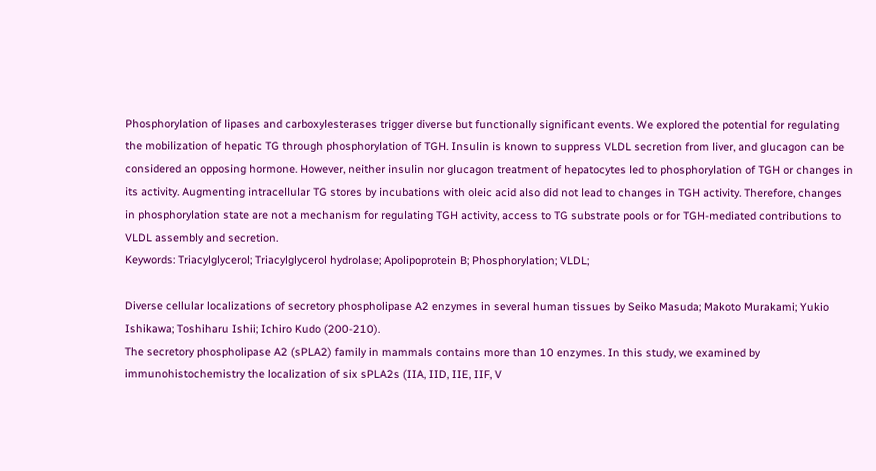Phosphorylation of lipases and carboxylesterases trigger diverse but functionally significant events. We explored the potential for regulating the mobilization of hepatic TG through phosphorylation of TGH. Insulin is known to suppress VLDL secretion from liver, and glucagon can be considered an opposing hormone. However, neither insulin nor glucagon treatment of hepatocytes led to phosphorylation of TGH or changes in its activity. Augmenting intracellular TG stores by incubations with oleic acid also did not lead to changes in TGH activity. Therefore, changes in phosphorylation state are not a mechanism for regulating TGH activity, access to TG substrate pools or for TGH-mediated contributions to VLDL assembly and secretion.
Keywords: Triacylglycerol; Triacylglycerol hydrolase; Apolipoprotein B; Phosphorylation; VLDL;

Diverse cellular localizations of secretory phospholipase A2 enzymes in several human tissues by Seiko Masuda; Makoto Murakami; Yukio Ishikawa; Toshiharu Ishii; Ichiro Kudo (200-210).
The secretory phospholipase A2 (sPLA2) family in mammals contains more than 10 enzymes. In this study, we examined by immunohistochemistry the localization of six sPLA2s (IIA, IID, IIE, IIF, V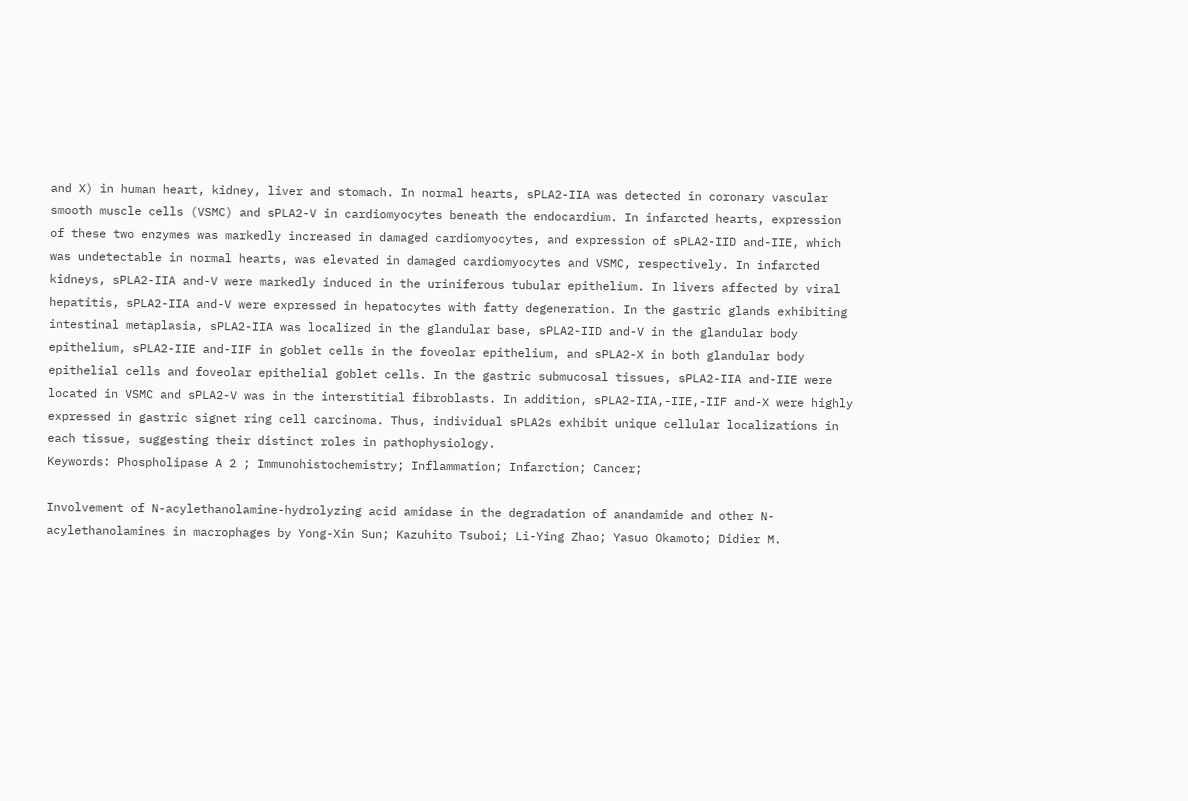and X) in human heart, kidney, liver and stomach. In normal hearts, sPLA2-IIA was detected in coronary vascular smooth muscle cells (VSMC) and sPLA2-V in cardiomyocytes beneath the endocardium. In infarcted hearts, expression of these two enzymes was markedly increased in damaged cardiomyocytes, and expression of sPLA2-IID and-IIE, which was undetectable in normal hearts, was elevated in damaged cardiomyocytes and VSMC, respectively. In infarcted kidneys, sPLA2-IIA and-V were markedly induced in the uriniferous tubular epithelium. In livers affected by viral hepatitis, sPLA2-IIA and-V were expressed in hepatocytes with fatty degeneration. In the gastric glands exhibiting intestinal metaplasia, sPLA2-IIA was localized in the glandular base, sPLA2-IID and-V in the glandular body epithelium, sPLA2-IIE and-IIF in goblet cells in the foveolar epithelium, and sPLA2-X in both glandular body epithelial cells and foveolar epithelial goblet cells. In the gastric submucosal tissues, sPLA2-IIA and-IIE were located in VSMC and sPLA2-V was in the interstitial fibroblasts. In addition, sPLA2-IIA,-IIE,-IIF and-X were highly expressed in gastric signet ring cell carcinoma. Thus, individual sPLA2s exhibit unique cellular localizations in each tissue, suggesting their distinct roles in pathophysiology.
Keywords: Phospholipase A 2 ; Immunohistochemistry; Inflammation; Infarction; Cancer;

Involvement of N-acylethanolamine-hydrolyzing acid amidase in the degradation of anandamide and other N-acylethanolamines in macrophages by Yong-Xin Sun; Kazuhito Tsuboi; Li-Ying Zhao; Yasuo Okamoto; Didier M.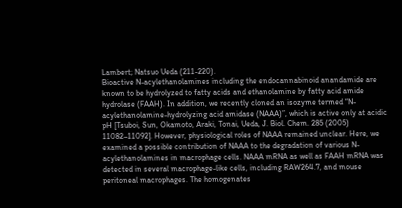Lambert; Natsuo Ueda (211-220).
Bioactive N-acylethanolamines including the endocannabinoid anandamide are known to be hydrolyzed to fatty acids and ethanolamine by fatty acid amide hydrolase (FAAH). In addition, we recently cloned an isozyme termed “N-acylethanolamine-hydrolyzing acid amidase (NAAA)”, which is active only at acidic pH [Tsuboi, Sun, Okamoto, Araki, Tonai, Ueda, J. Biol. Chem. 285 (2005) 11082–11092]. However, physiological roles of NAAA remained unclear. Here, we examined a possible contribution of NAAA to the degradation of various N-acylethanolamines in macrophage cells. NAAA mRNA as well as FAAH mRNA was detected in several macrophage-like cells, including RAW264.7, and mouse peritoneal macrophages. The homogenates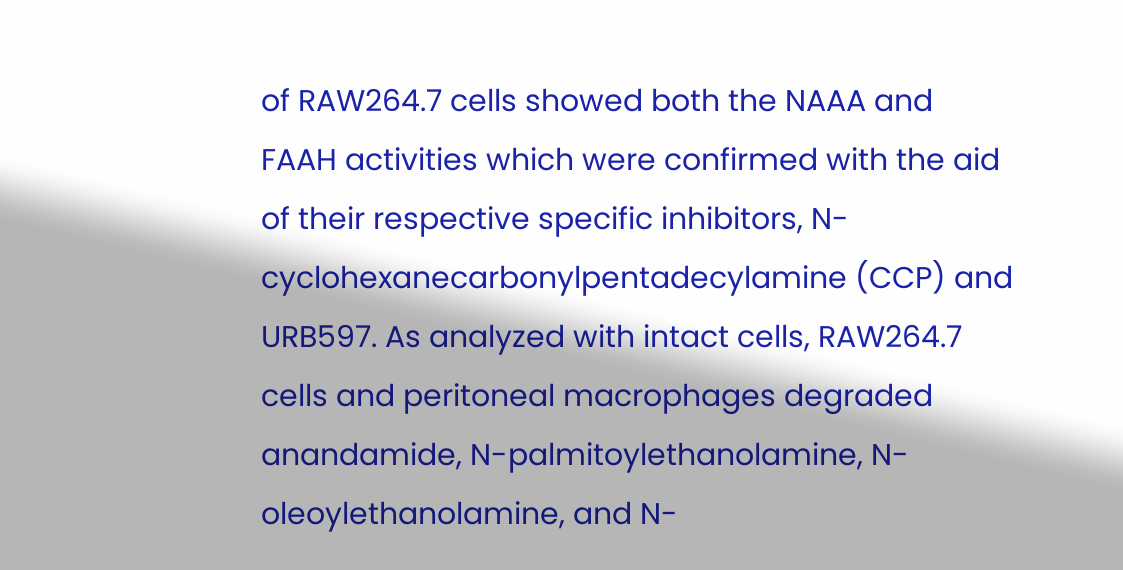of RAW264.7 cells showed both the NAAA and FAAH activities which were confirmed with the aid of their respective specific inhibitors, N-cyclohexanecarbonylpentadecylamine (CCP) and URB597. As analyzed with intact cells, RAW264.7 cells and peritoneal macrophages degraded anandamide, N-palmitoylethanolamine, N-oleoylethanolamine, and N-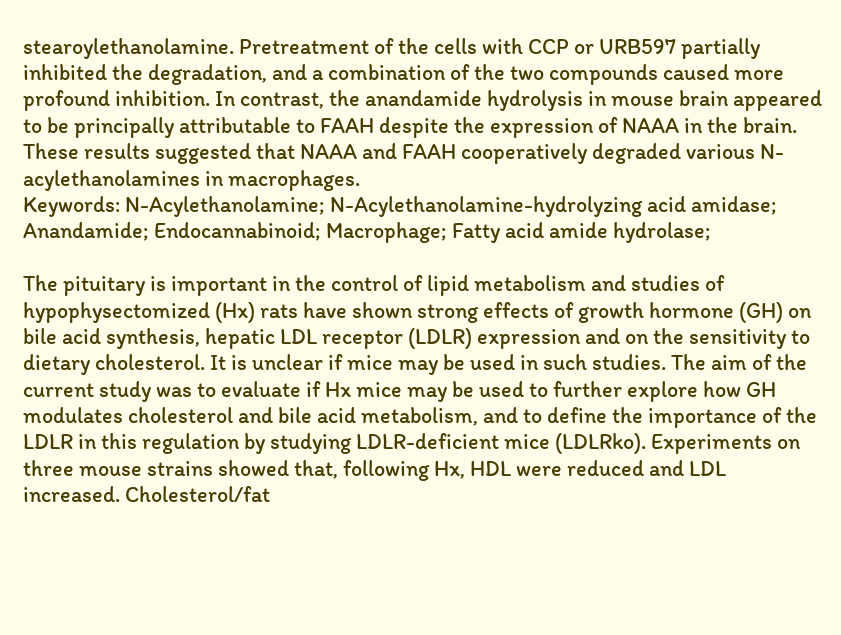stearoylethanolamine. Pretreatment of the cells with CCP or URB597 partially inhibited the degradation, and a combination of the two compounds caused more profound inhibition. In contrast, the anandamide hydrolysis in mouse brain appeared to be principally attributable to FAAH despite the expression of NAAA in the brain. These results suggested that NAAA and FAAH cooperatively degraded various N-acylethanolamines in macrophages.
Keywords: N-Acylethanolamine; N-Acylethanolamine-hydrolyzing acid amidase; Anandamide; Endocannabinoid; Macrophage; Fatty acid amide hydrolase;

The pituitary is important in the control of lipid metabolism and studies of hypophysectomized (Hx) rats have shown strong effects of growth hormone (GH) on bile acid synthesis, hepatic LDL receptor (LDLR) expression and on the sensitivity to dietary cholesterol. It is unclear if mice may be used in such studies. The aim of the current study was to evaluate if Hx mice may be used to further explore how GH modulates cholesterol and bile acid metabolism, and to define the importance of the LDLR in this regulation by studying LDLR-deficient mice (LDLRko). Experiments on three mouse strains showed that, following Hx, HDL were reduced and LDL increased. Cholesterol/fat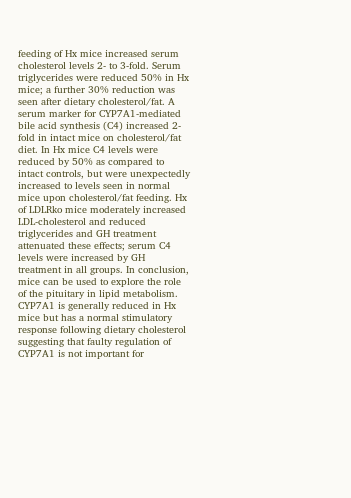feeding of Hx mice increased serum cholesterol levels 2- to 3-fold. Serum triglycerides were reduced 50% in Hx mice; a further 30% reduction was seen after dietary cholesterol/fat. A serum marker for CYP7A1-mediated bile acid synthesis (C4) increased 2-fold in intact mice on cholesterol/fat diet. In Hx mice C4 levels were reduced by 50% as compared to intact controls, but were unexpectedly increased to levels seen in normal mice upon cholesterol/fat feeding. Hx of LDLRko mice moderately increased LDL-cholesterol and reduced triglycerides and GH treatment attenuated these effects; serum C4 levels were increased by GH treatment in all groups. In conclusion, mice can be used to explore the role of the pituitary in lipid metabolism. CYP7A1 is generally reduced in Hx mice but has a normal stimulatory response following dietary cholesterol suggesting that faulty regulation of CYP7A1 is not important for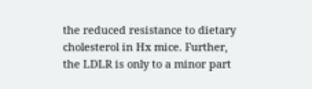the reduced resistance to dietary cholesterol in Hx mice. Further, the LDLR is only to a minor part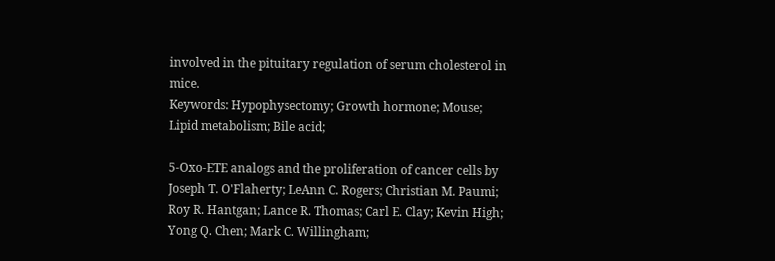involved in the pituitary regulation of serum cholesterol in mice.
Keywords: Hypophysectomy; Growth hormone; Mouse; Lipid metabolism; Bile acid;

5-Oxo-ETE analogs and the proliferation of cancer cells by Joseph T. O'Flaherty; LeAnn C. Rogers; Christian M. Paumi; Roy R. Hantgan; Lance R. Thomas; Carl E. Clay; Kevin High; Yong Q. Chen; Mark C. Willingham;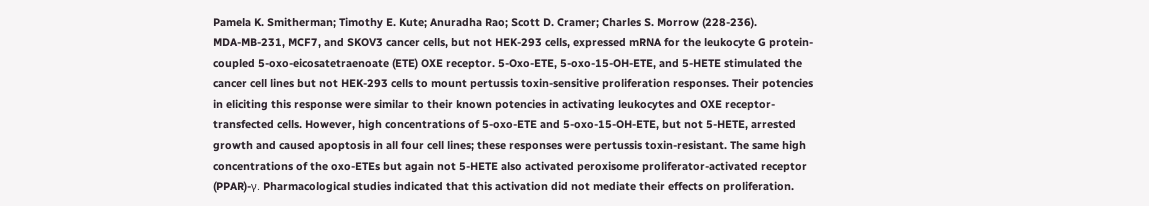Pamela K. Smitherman; Timothy E. Kute; Anuradha Rao; Scott D. Cramer; Charles S. Morrow (228-236).
MDA-MB-231, MCF7, and SKOV3 cancer cells, but not HEK-293 cells, expressed mRNA for the leukocyte G protein-coupled 5-oxo-eicosatetraenoate (ETE) OXE receptor. 5-Oxo-ETE, 5-oxo-15-OH-ETE, and 5-HETE stimulated the cancer cell lines but not HEK-293 cells to mount pertussis toxin-sensitive proliferation responses. Their potencies in eliciting this response were similar to their known potencies in activating leukocytes and OXE receptor-transfected cells. However, high concentrations of 5-oxo-ETE and 5-oxo-15-OH-ETE, but not 5-HETE, arrested growth and caused apoptosis in all four cell lines; these responses were pertussis toxin-resistant. The same high concentrations of the oxo-ETEs but again not 5-HETE also activated peroxisome proliferator-activated receptor (PPAR)-γ. Pharmacological studies indicated that this activation did not mediate their effects on proliferation.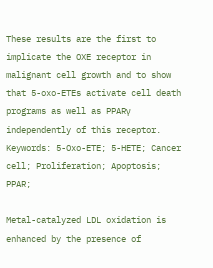These results are the first to implicate the OXE receptor in malignant cell growth and to show that 5-oxo-ETEs activate cell death programs as well as PPARγ independently of this receptor.
Keywords: 5-Oxo-ETE; 5-HETE; Cancer cell; Proliferation; Apoptosis; PPAR;

Metal-catalyzed LDL oxidation is enhanced by the presence of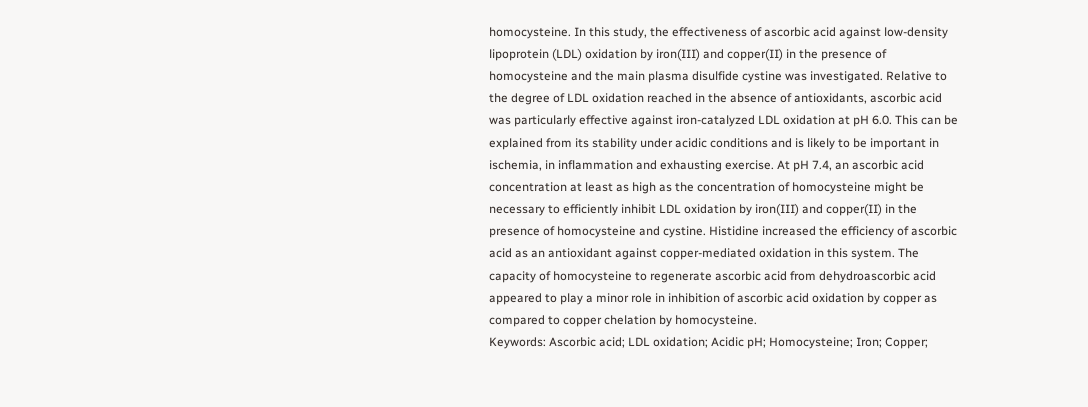homocysteine. In this study, the effectiveness of ascorbic acid against low-density lipoprotein (LDL) oxidation by iron(III) and copper(II) in the presence of homocysteine and the main plasma disulfide cystine was investigated. Relative to the degree of LDL oxidation reached in the absence of antioxidants, ascorbic acid was particularly effective against iron-catalyzed LDL oxidation at pH 6.0. This can be explained from its stability under acidic conditions and is likely to be important in ischemia, in inflammation and exhausting exercise. At pH 7.4, an ascorbic acid concentration at least as high as the concentration of homocysteine might be necessary to efficiently inhibit LDL oxidation by iron(III) and copper(II) in the presence of homocysteine and cystine. Histidine increased the efficiency of ascorbic acid as an antioxidant against copper-mediated oxidation in this system. The capacity of homocysteine to regenerate ascorbic acid from dehydroascorbic acid appeared to play a minor role in inhibition of ascorbic acid oxidation by copper as compared to copper chelation by homocysteine.
Keywords: Ascorbic acid; LDL oxidation; Acidic pH; Homocysteine; Iron; Copper;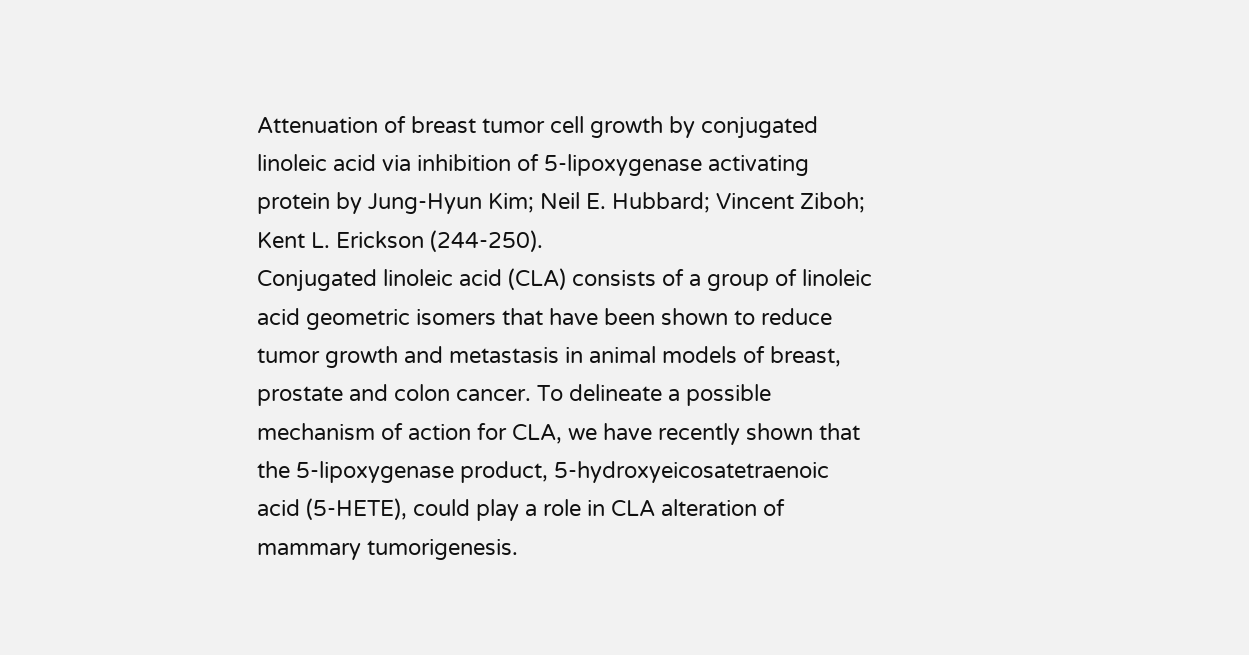Attenuation of breast tumor cell growth by conjugated linoleic acid via inhibition of 5-lipoxygenase activating protein by Jung-Hyun Kim; Neil E. Hubbard; Vincent Ziboh; Kent L. Erickson (244-250).
Conjugated linoleic acid (CLA) consists of a group of linoleic acid geometric isomers that have been shown to reduce tumor growth and metastasis in animal models of breast, prostate and colon cancer. To delineate a possible mechanism of action for CLA, we have recently shown that the 5-lipoxygenase product, 5-hydroxyeicosatetraenoic acid (5-HETE), could play a role in CLA alteration of mammary tumorigenesis.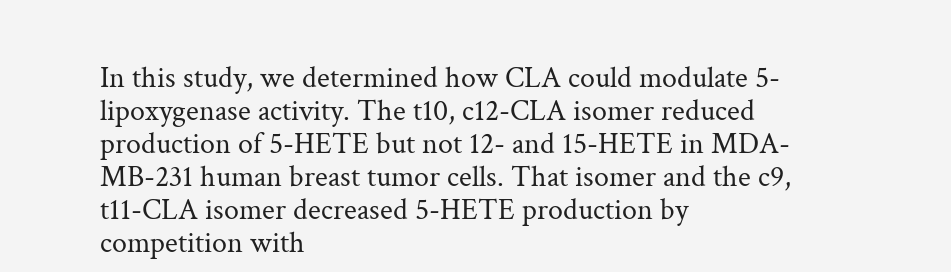In this study, we determined how CLA could modulate 5-lipoxygenase activity. The t10, c12-CLA isomer reduced production of 5-HETE but not 12- and 15-HETE in MDA-MB-231 human breast tumor cells. That isomer and the c9, t11-CLA isomer decreased 5-HETE production by competition with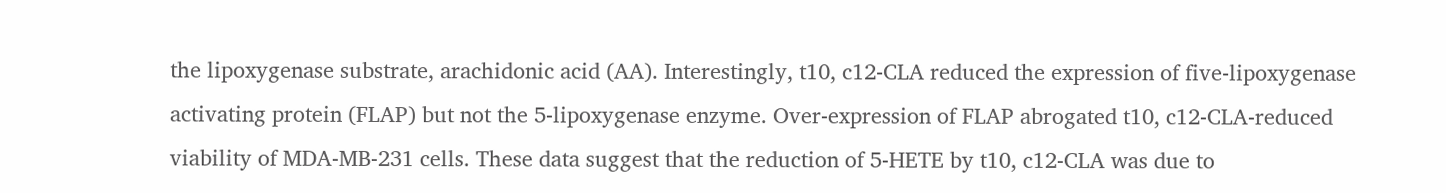the lipoxygenase substrate, arachidonic acid (AA). Interestingly, t10, c12-CLA reduced the expression of five-lipoxygenase activating protein (FLAP) but not the 5-lipoxygenase enzyme. Over-expression of FLAP abrogated t10, c12-CLA-reduced viability of MDA-MB-231 cells. These data suggest that the reduction of 5-HETE by t10, c12-CLA was due to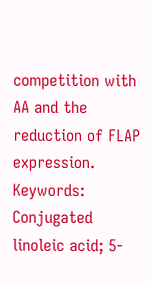competition with AA and the reduction of FLAP expression.
Keywords: Conjugated linoleic acid; 5-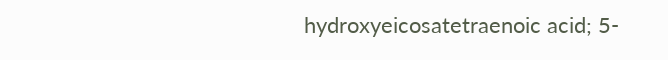hydroxyeicosatetraenoic acid; 5-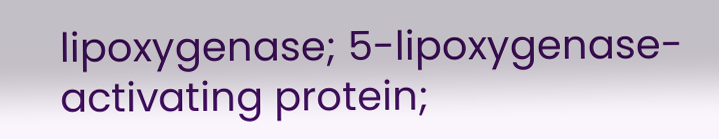lipoxygenase; 5-lipoxygenase-activating protein;